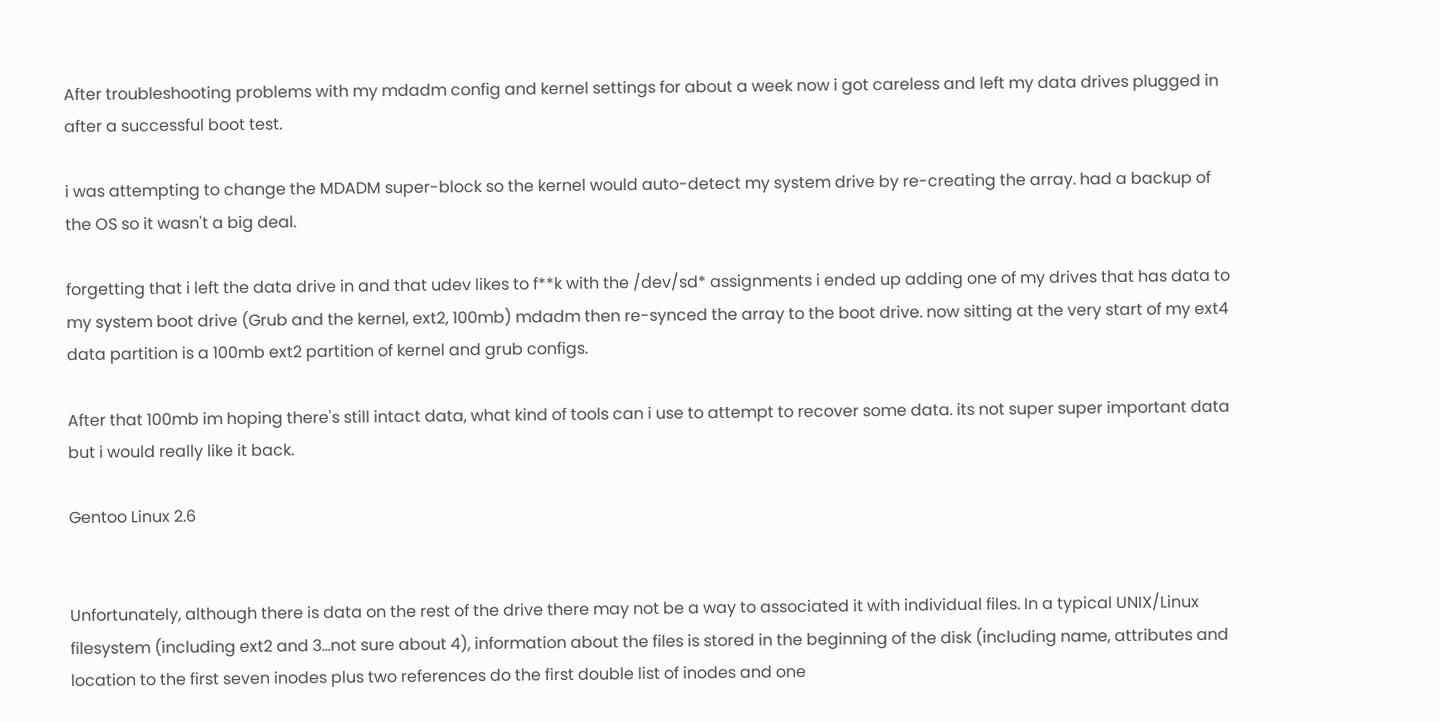After troubleshooting problems with my mdadm config and kernel settings for about a week now i got careless and left my data drives plugged in after a successful boot test.

i was attempting to change the MDADM super-block so the kernel would auto-detect my system drive by re-creating the array. had a backup of the OS so it wasn't a big deal.

forgetting that i left the data drive in and that udev likes to f**k with the /dev/sd* assignments i ended up adding one of my drives that has data to my system boot drive (Grub and the kernel, ext2, 100mb) mdadm then re-synced the array to the boot drive. now sitting at the very start of my ext4 data partition is a 100mb ext2 partition of kernel and grub configs.

After that 100mb im hoping there's still intact data, what kind of tools can i use to attempt to recover some data. its not super super important data but i would really like it back.

Gentoo Linux 2.6


Unfortunately, although there is data on the rest of the drive there may not be a way to associated it with individual files. In a typical UNIX/Linux filesystem (including ext2 and 3...not sure about 4), information about the files is stored in the beginning of the disk (including name, attributes and location to the first seven inodes plus two references do the first double list of inodes and one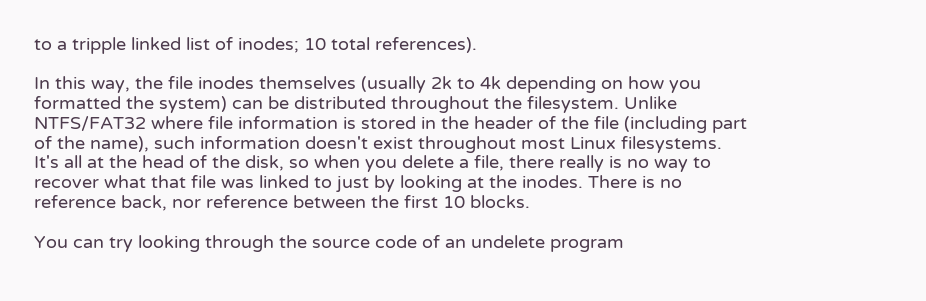to a tripple linked list of inodes; 10 total references).

In this way, the file inodes themselves (usually 2k to 4k depending on how you formatted the system) can be distributed throughout the filesystem. Unlike NTFS/FAT32 where file information is stored in the header of the file (including part of the name), such information doesn't exist throughout most Linux filesystems. It's all at the head of the disk, so when you delete a file, there really is no way to recover what that file was linked to just by looking at the inodes. There is no reference back, nor reference between the first 10 blocks.

You can try looking through the source code of an undelete program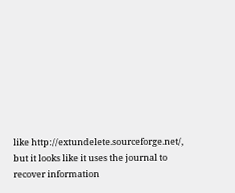like http://extundelete.sourceforge.net/, but it looks like it uses the journal to recover information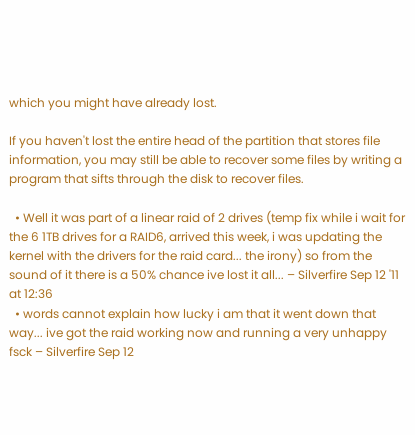which you might have already lost.

If you haven't lost the entire head of the partition that stores file information, you may still be able to recover some files by writing a program that sifts through the disk to recover files.

  • Well it was part of a linear raid of 2 drives (temp fix while i wait for the 6 1TB drives for a RAID6, arrived this week, i was updating the kernel with the drivers for the raid card... the irony) so from the sound of it there is a 50% chance ive lost it all... – Silverfire Sep 12 '11 at 12:36
  • words cannot explain how lucky i am that it went down that way... ive got the raid working now and running a very unhappy fsck – Silverfire Sep 12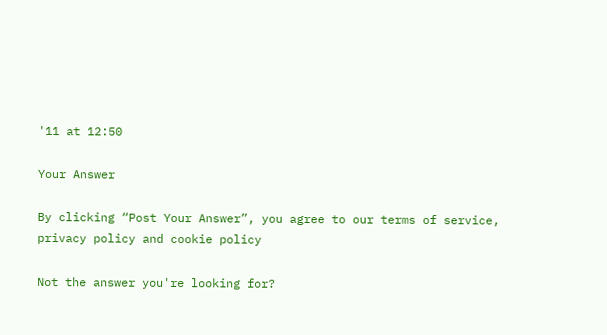'11 at 12:50

Your Answer

By clicking “Post Your Answer”, you agree to our terms of service, privacy policy and cookie policy

Not the answer you're looking for?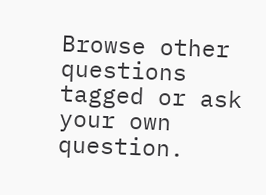Browse other questions tagged or ask your own question.